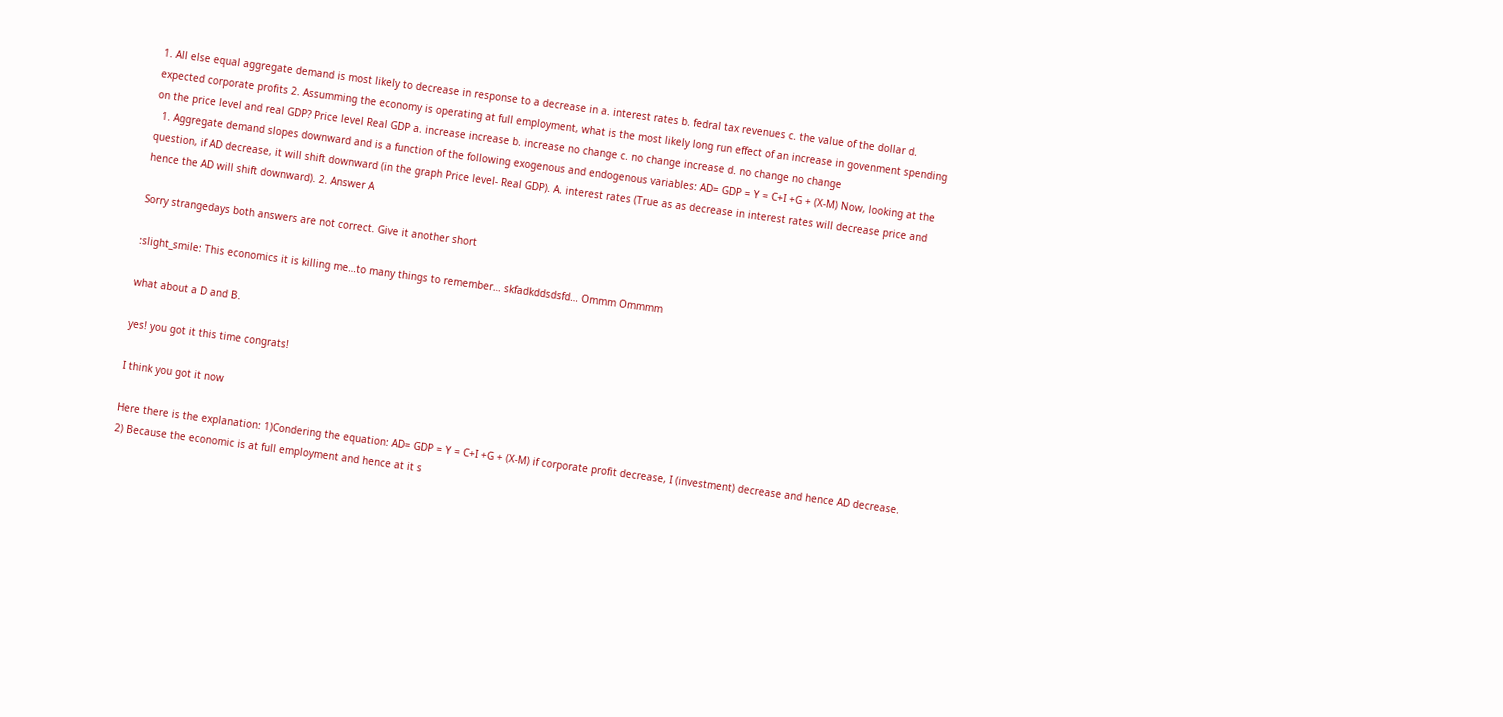1. All else equal aggregate demand is most likely to decrease in response to a decrease in a. interest rates b. fedral tax revenues c. the value of the dollar d. expected corporate profits 2. Assumming the economy is operating at full employment, what is the most likely long run effect of an increase in govenment spending on the price level and real GDP? Price level Real GDP a. increase increase b. increase no change c. no change increase d. no change no change
  1. Aggregate demand slopes downward and is a function of the following exogenous and endogenous variables: AD= GDP = Y = C+I +G + (X-M) Now, looking at the question, if AD decrease, it will shift downward (in the graph Price level- Real GDP). A. interest rates (True as as decrease in interest rates will decrease price and hence the AD will shift downward). 2. Answer A

Sorry strangedays both answers are not correct. Give it another short

:slight_smile: This economics it is killing me…to many things to remember… skfadkddsdsfd… Ommm Ommmm

what about a D and B.

yes! you got it this time congrats!

I think you got it now

Here there is the explanation: 1)Condering the equation: AD= GDP = Y = C+I +G + (X-M) if corporate profit decrease, I (investment) decrease and hence AD decrease. 2) Because the economic is at full employment and hence at it s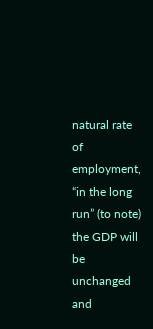natural rate of employment, “in the long run” (to note) the GDP will be unchanged and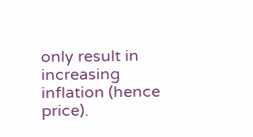only result in increasing inflation (hence price).